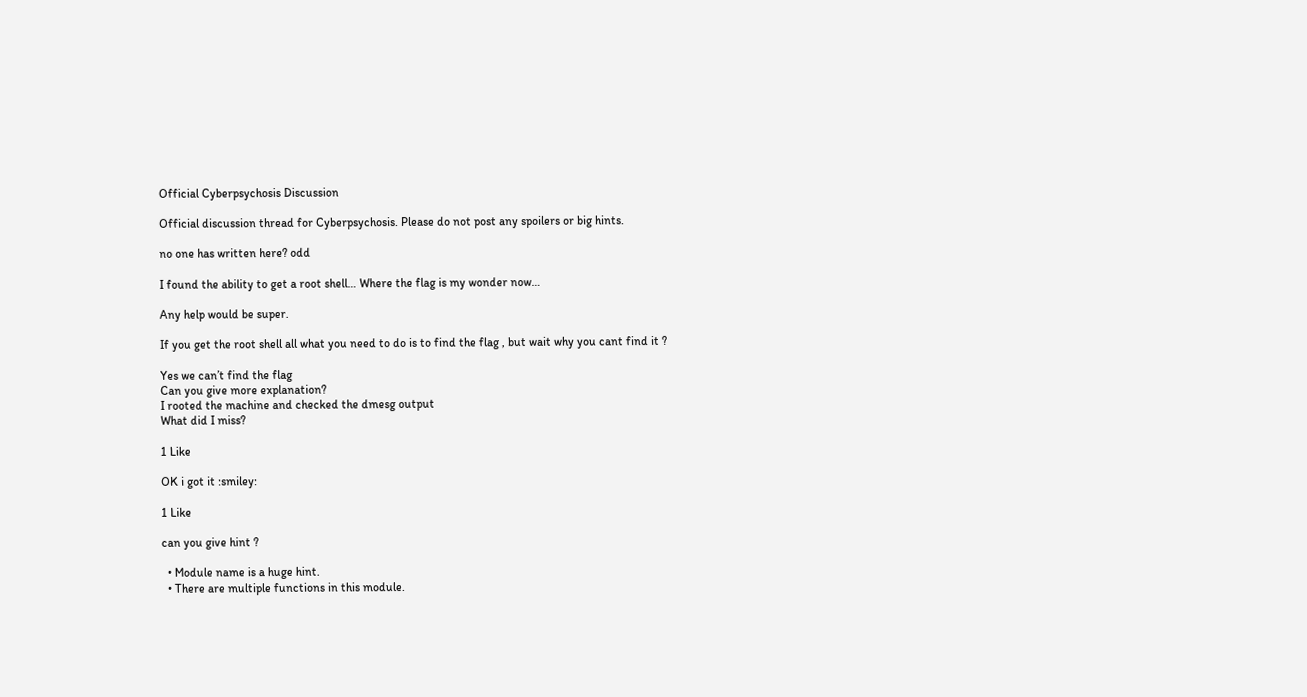Official Cyberpsychosis Discussion

Official discussion thread for Cyberpsychosis. Please do not post any spoilers or big hints.

no one has written here? odd

I found the ability to get a root shell… Where the flag is my wonder now…

Any help would be super.

If you get the root shell all what you need to do is to find the flag , but wait why you cant find it ?

Yes we can’t find the flag
Can you give more explanation?
I rooted the machine and checked the dmesg output
What did I miss?

1 Like

OK i got it :smiley:

1 Like

can you give hint ?

  • Module name is a huge hint.
  • There are multiple functions in this module.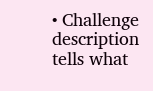• Challenge description tells what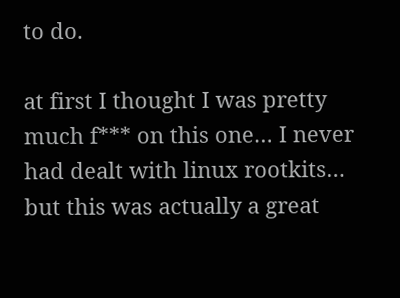to do.

at first I thought I was pretty much f*** on this one… I never had dealt with linux rootkits… but this was actually a great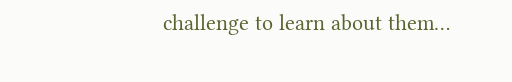challenge to learn about them…